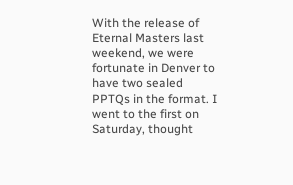With the release of Eternal Masters last weekend, we were fortunate in Denver to have two sealed PPTQs in the format. I went to the first on Saturday, thought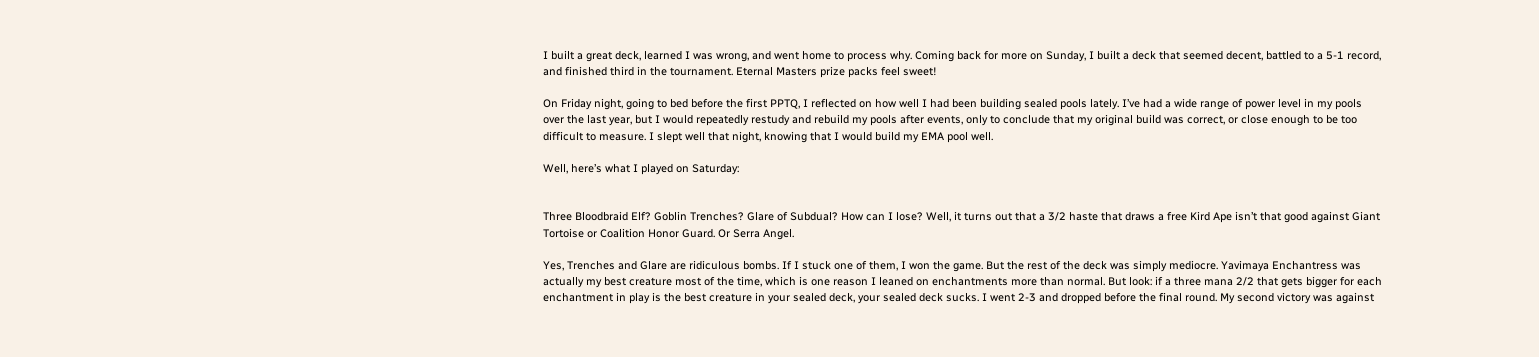I built a great deck, learned I was wrong, and went home to process why. Coming back for more on Sunday, I built a deck that seemed decent, battled to a 5-1 record, and finished third in the tournament. Eternal Masters prize packs feel sweet!

On Friday night, going to bed before the first PPTQ, I reflected on how well I had been building sealed pools lately. I’ve had a wide range of power level in my pools over the last year, but I would repeatedly restudy and rebuild my pools after events, only to conclude that my original build was correct, or close enough to be too difficult to measure. I slept well that night, knowing that I would build my EMA pool well.

Well, here’s what I played on Saturday:


Three Bloodbraid Elf? Goblin Trenches? Glare of Subdual? How can I lose? Well, it turns out that a 3/2 haste that draws a free Kird Ape isn’t that good against Giant Tortoise or Coalition Honor Guard. Or Serra Angel.

Yes, Trenches and Glare are ridiculous bombs. If I stuck one of them, I won the game. But the rest of the deck was simply mediocre. Yavimaya Enchantress was actually my best creature most of the time, which is one reason I leaned on enchantments more than normal. But look: if a three mana 2/2 that gets bigger for each enchantment in play is the best creature in your sealed deck, your sealed deck sucks. I went 2-3 and dropped before the final round. My second victory was against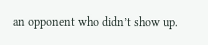an opponent who didn’t show up.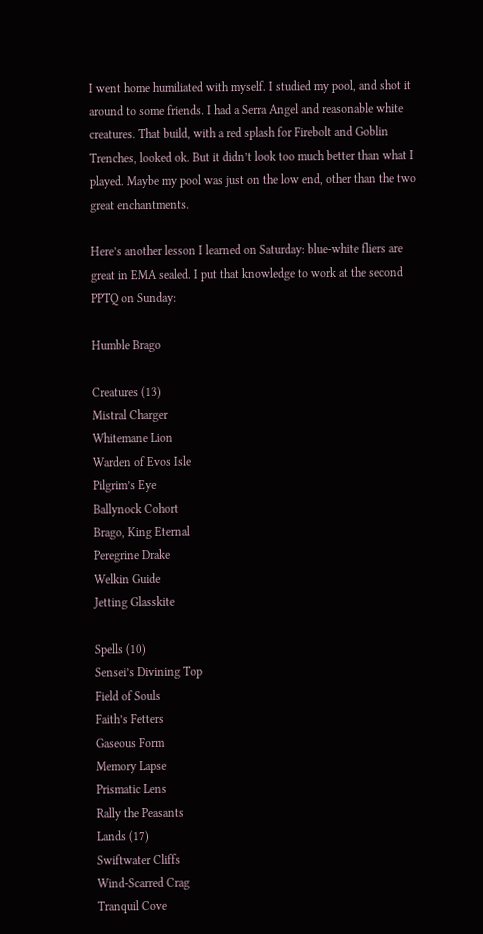I went home humiliated with myself. I studied my pool, and shot it around to some friends. I had a Serra Angel and reasonable white creatures. That build, with a red splash for Firebolt and Goblin Trenches, looked ok. But it didn’t look too much better than what I played. Maybe my pool was just on the low end, other than the two great enchantments.

Here’s another lesson I learned on Saturday: blue-white fliers are great in EMA sealed. I put that knowledge to work at the second PPTQ on Sunday:

Humble Brago

Creatures (13)
Mistral Charger
Whitemane Lion
Warden of Evos Isle
Pilgrim’s Eye
Ballynock Cohort
Brago, King Eternal
Peregrine Drake
Welkin Guide
Jetting Glasskite

Spells (10)
Sensei’s Divining Top
Field of Souls
Faith’s Fetters
Gaseous Form
Memory Lapse
Prismatic Lens
Rally the Peasants
Lands (17)
Swiftwater Cliffs
Wind-Scarred Crag
Tranquil Cove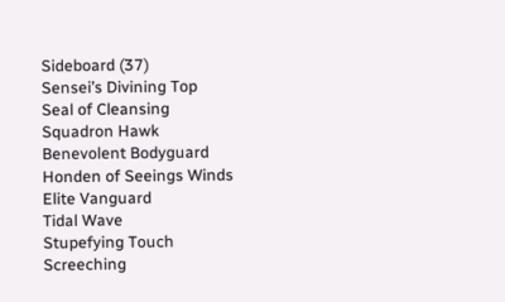Sideboard (37)
Sensei’s Divining Top
Seal of Cleansing
Squadron Hawk
Benevolent Bodyguard
Honden of Seeings Winds
Elite Vanguard
Tidal Wave
Stupefying Touch
Screeching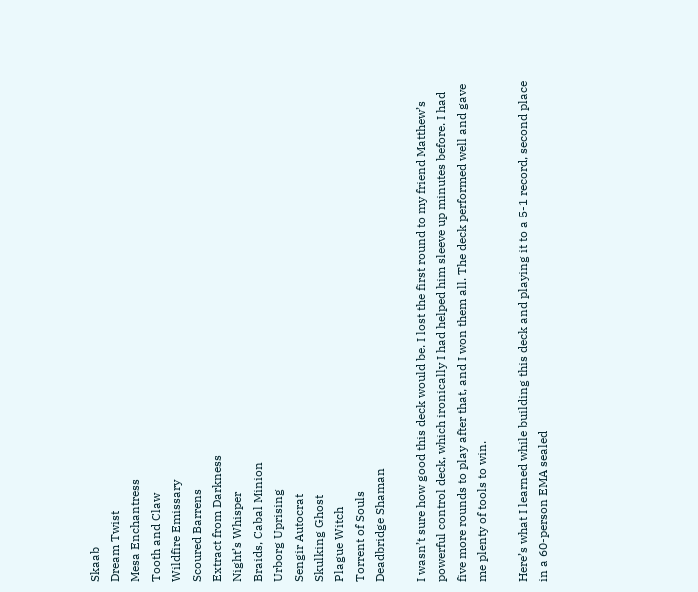Skaab
Dream Twist
Mesa Enchantress
Tooth and Claw
Wildfire Emissary
Scoured Barrens
Extract from Darkness
Night’s Whisper
Braids, Cabal Minion
Urborg Uprising
Sengir Autocrat
Skulking Ghost
Plague Witch
Torrent of Souls
Deadbridge Shaman

I wasn’t sure how good this deck would be. I lost the first round to my friend Matthew’s powerful control deck, which ironically I had helped him sleeve up minutes before. I had five more rounds to play after that, and I won them all. The deck performed well and gave me plenty of tools to win.

Here’s what I learned while building this deck and playing it to a 5-1 record, second place in a 60-person EMA sealed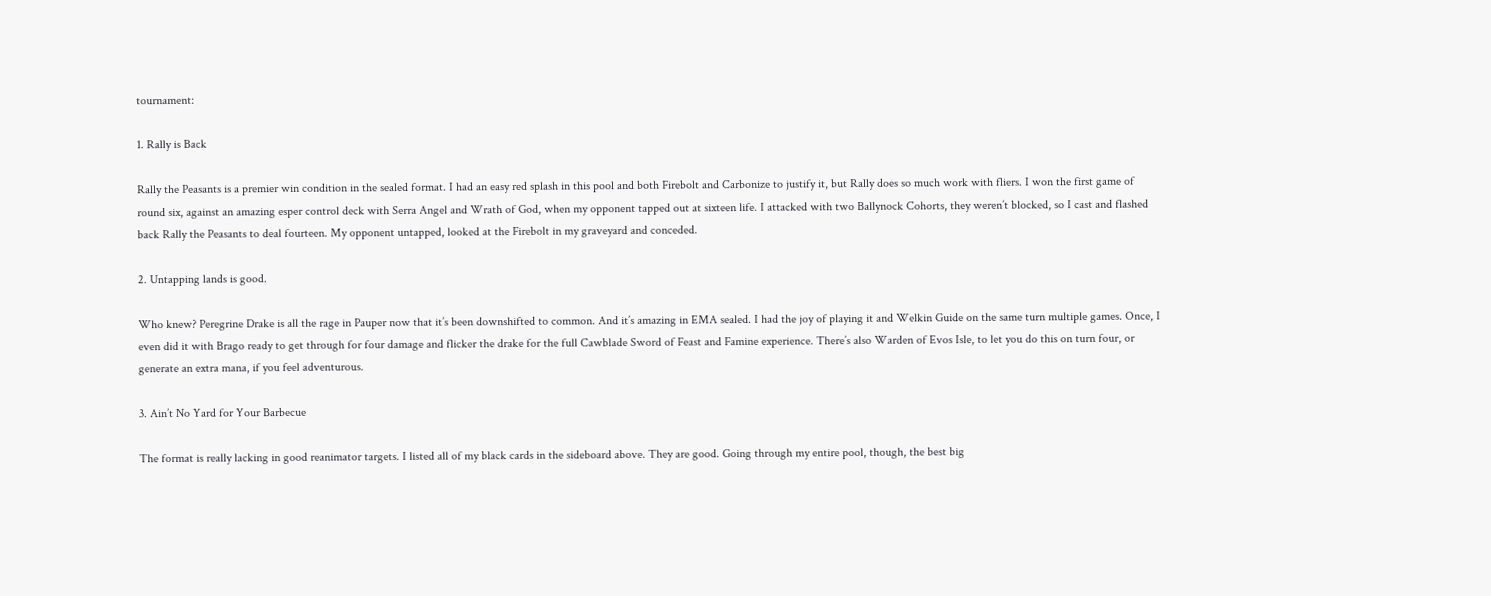tournament:

1. Rally is Back

Rally the Peasants is a premier win condition in the sealed format. I had an easy red splash in this pool and both Firebolt and Carbonize to justify it, but Rally does so much work with fliers. I won the first game of round six, against an amazing esper control deck with Serra Angel and Wrath of God, when my opponent tapped out at sixteen life. I attacked with two Ballynock Cohorts, they weren’t blocked, so I cast and flashed back Rally the Peasants to deal fourteen. My opponent untapped, looked at the Firebolt in my graveyard and conceded.

2. Untapping lands is good.

Who knew? Peregrine Drake is all the rage in Pauper now that it’s been downshifted to common. And it’s amazing in EMA sealed. I had the joy of playing it and Welkin Guide on the same turn multiple games. Once, I even did it with Brago ready to get through for four damage and flicker the drake for the full Cawblade Sword of Feast and Famine experience. There’s also Warden of Evos Isle, to let you do this on turn four, or generate an extra mana, if you feel adventurous.

3. Ain’t No Yard for Your Barbecue

The format is really lacking in good reanimator targets. I listed all of my black cards in the sideboard above. They are good. Going through my entire pool, though, the best big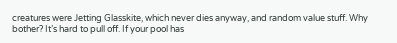creatures were Jetting Glasskite, which never dies anyway, and random value stuff. Why bother? It’s hard to pull off. If your pool has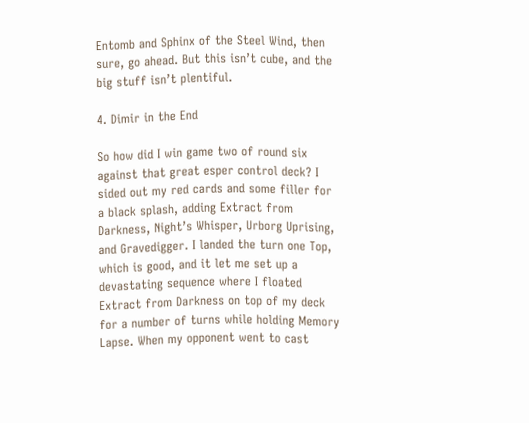Entomb and Sphinx of the Steel Wind, then sure, go ahead. But this isn’t cube, and the big stuff isn’t plentiful.

4. Dimir in the End

So how did I win game two of round six against that great esper control deck? I sided out my red cards and some filler for a black splash, adding Extract from Darkness, Night’s Whisper, Urborg Uprising, and Gravedigger. I landed the turn one Top, which is good, and it let me set up a devastating sequence where I floated Extract from Darkness on top of my deck for a number of turns while holding Memory Lapse. When my opponent went to cast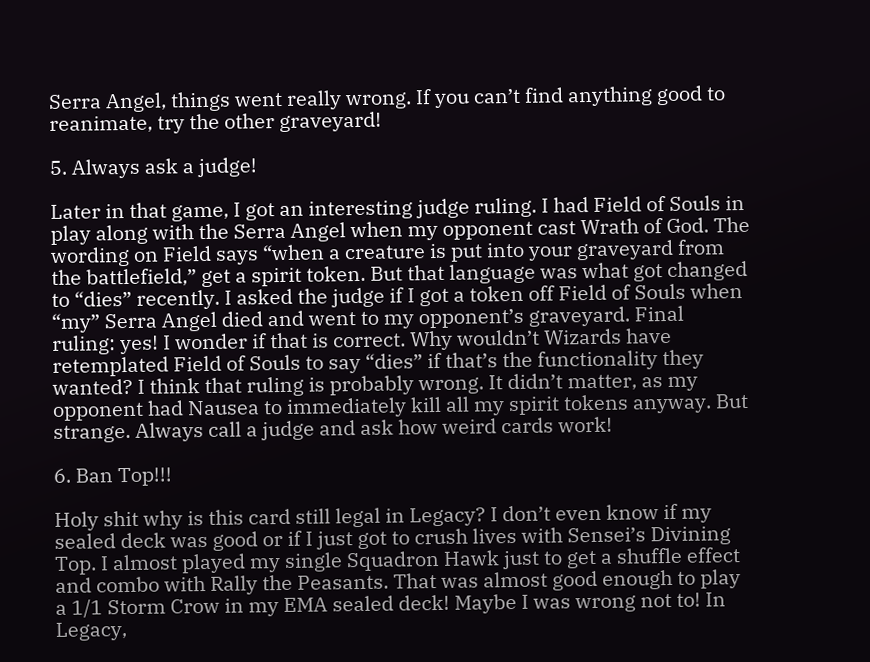Serra Angel, things went really wrong. If you can’t find anything good to reanimate, try the other graveyard!

5. Always ask a judge!

Later in that game, I got an interesting judge ruling. I had Field of Souls in play along with the Serra Angel when my opponent cast Wrath of God. The wording on Field says “when a creature is put into your graveyard from the battlefield,” get a spirit token. But that language was what got changed to “dies” recently. I asked the judge if I got a token off Field of Souls when “my” Serra Angel died and went to my opponent’s graveyard. Final ruling: yes! I wonder if that is correct. Why wouldn’t Wizards have retemplated Field of Souls to say “dies” if that’s the functionality they wanted? I think that ruling is probably wrong. It didn’t matter, as my opponent had Nausea to immediately kill all my spirit tokens anyway. But strange. Always call a judge and ask how weird cards work!

6. Ban Top!!!

Holy shit why is this card still legal in Legacy? I don’t even know if my sealed deck was good or if I just got to crush lives with Sensei’s Divining Top. I almost played my single Squadron Hawk just to get a shuffle effect and combo with Rally the Peasants. That was almost good enough to play a 1/1 Storm Crow in my EMA sealed deck! Maybe I was wrong not to! In Legacy,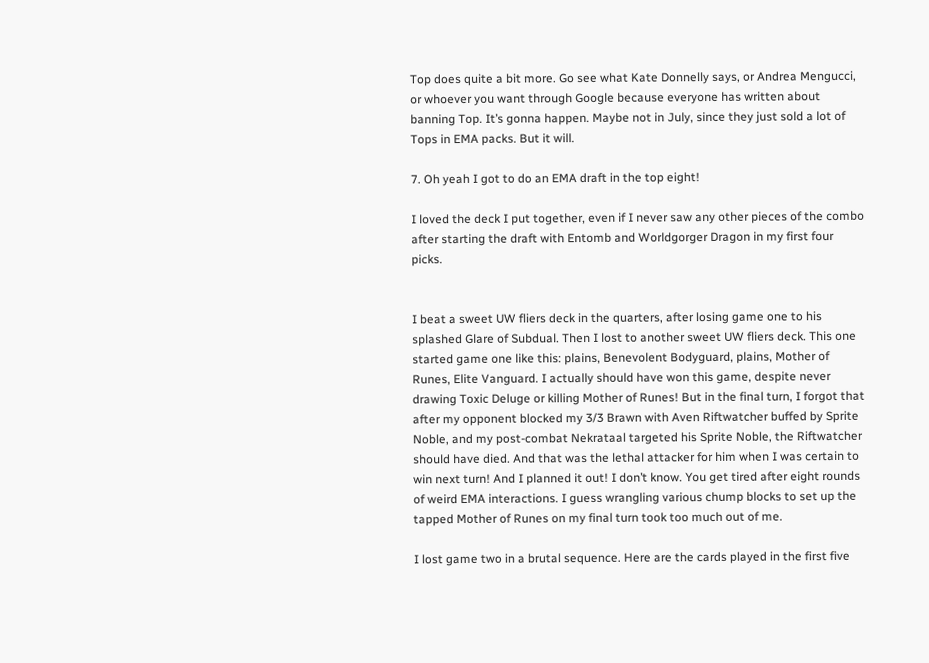Top does quite a bit more. Go see what Kate Donnelly says, or Andrea Mengucci, or whoever you want through Google because everyone has written about banning Top. It’s gonna happen. Maybe not in July, since they just sold a lot of Tops in EMA packs. But it will.

7. Oh yeah I got to do an EMA draft in the top eight!

I loved the deck I put together, even if I never saw any other pieces of the combo after starting the draft with Entomb and Worldgorger Dragon in my first four picks.


I beat a sweet UW fliers deck in the quarters, after losing game one to his splashed Glare of Subdual. Then I lost to another sweet UW fliers deck. This one started game one like this: plains, Benevolent Bodyguard, plains, Mother of Runes, Elite Vanguard. I actually should have won this game, despite never drawing Toxic Deluge or killing Mother of Runes! But in the final turn, I forgot that after my opponent blocked my 3/3 Brawn with Aven Riftwatcher buffed by Sprite Noble, and my post-combat Nekrataal targeted his Sprite Noble, the Riftwatcher should have died. And that was the lethal attacker for him when I was certain to win next turn! And I planned it out! I don’t know. You get tired after eight rounds of weird EMA interactions. I guess wrangling various chump blocks to set up the tapped Mother of Runes on my final turn took too much out of me.

I lost game two in a brutal sequence. Here are the cards played in the first five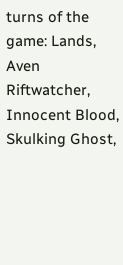turns of the game: Lands, Aven Riftwatcher, Innocent Blood, Skulking Ghost,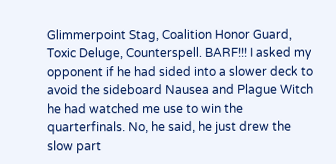Glimmerpoint Stag, Coalition Honor Guard, Toxic Deluge, Counterspell. BARF!!! I asked my opponent if he had sided into a slower deck to avoid the sideboard Nausea and Plague Witch he had watched me use to win the quarterfinals. No, he said, he just drew the slow part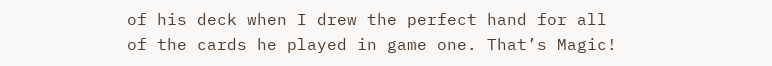of his deck when I drew the perfect hand for all of the cards he played in game one. That’s Magic!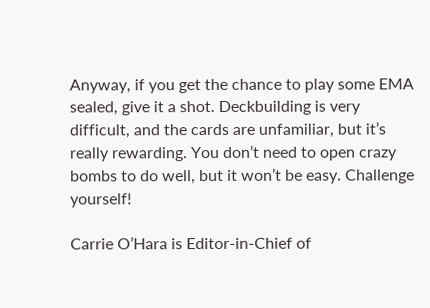Anyway, if you get the chance to play some EMA sealed, give it a shot. Deckbuilding is very difficult, and the cards are unfamiliar, but it’s really rewarding. You don’t need to open crazy bombs to do well, but it won’t be easy. Challenge yourself!

Carrie O’Hara is Editor-in-Chief of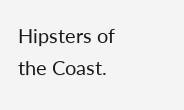Hipsters of the Coast.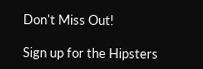Don't Miss Out!

Sign up for the Hipsters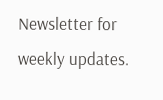Newsletter for weekly updates.